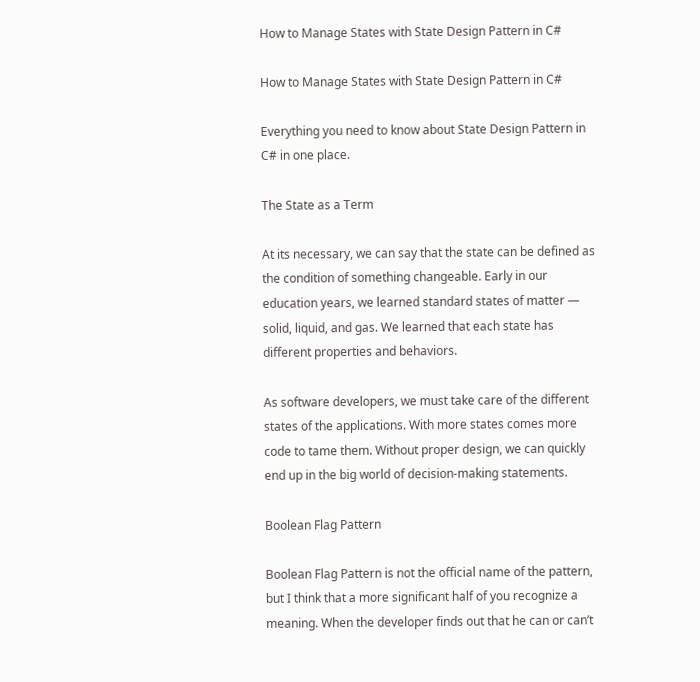How to Manage States with State Design Pattern in C#

How to Manage States with State Design Pattern in C#

Everything you need to know about State Design Pattern in C# in one place.

The State as a Term

At its necessary, we can say that the state can be defined as the condition of something changeable. Early in our education years, we learned standard states of matter — solid, liquid, and gas. We learned that each state has different properties and behaviors.

As software developers, we must take care of the different states of the applications. With more states comes more code to tame them. Without proper design, we can quickly end up in the big world of decision-making statements.

Boolean Flag Pattern

Boolean Flag Pattern is not the official name of the pattern, but I think that a more significant half of you recognize a meaning. When the developer finds out that he can or can’t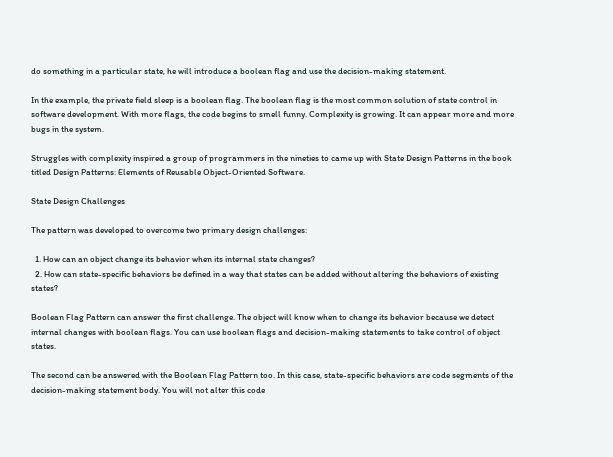do something in a particular state, he will introduce a boolean flag and use the decision-making statement.

In the example, the private field sleep is a boolean flag. The boolean flag is the most common solution of state control in software development. With more flags, the code begins to smell funny. Complexity is growing. It can appear more and more bugs in the system.

Struggles with complexity inspired a group of programmers in the nineties to came up with State Design Patterns in the book titled Design Patterns: Elements of Reusable Object-Oriented Software.

State Design Challenges

The pattern was developed to overcome two primary design challenges:

  1. How can an object change its behavior when its internal state changes?
  2. How can state-specific behaviors be defined in a way that states can be added without altering the behaviors of existing states?

Boolean Flag Pattern can answer the first challenge. The object will know when to change its behavior because we detect internal changes with boolean flags. You can use boolean flags and decision-making statements to take control of object states.

The second can be answered with the Boolean Flag Pattern too. In this case, state-specific behaviors are code segments of the decision-making statement body. You will not alter this code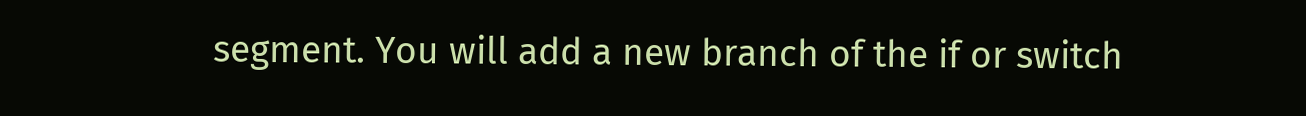segment. You will add a new branch of the if or switch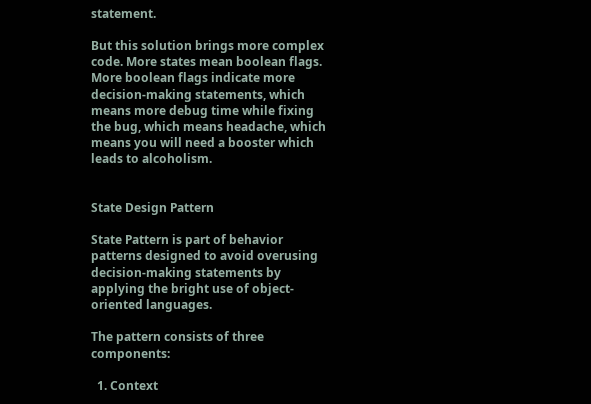statement.

But this solution brings more complex code. More states mean boolean flags. More boolean flags indicate more decision-making statements, which means more debug time while fixing the bug, which means headache, which means you will need a booster which leads to alcoholism.


State Design Pattern

State Pattern is part of behavior patterns designed to avoid overusing decision-making statements by applying the bright use of object-oriented languages.

The pattern consists of three components:

  1. Context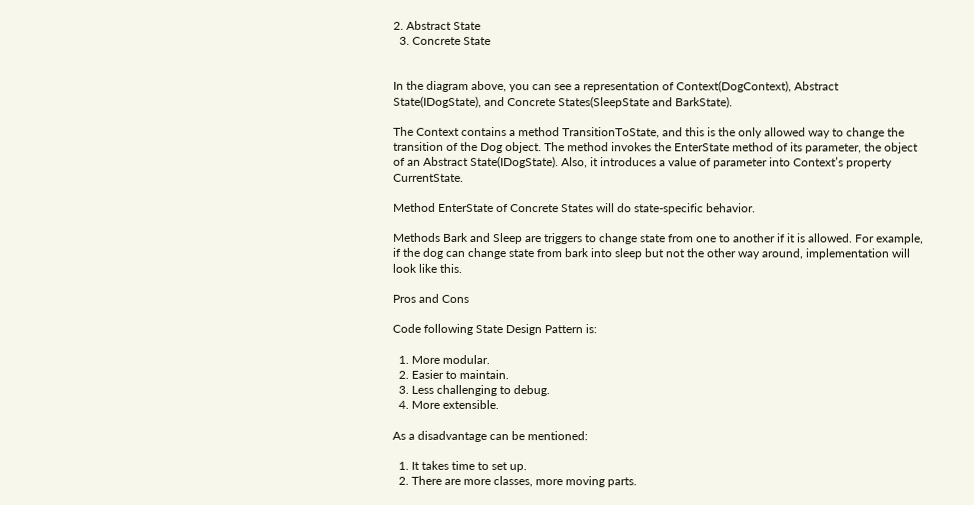2. Abstract State
  3. Concrete State


In the diagram above, you can see a representation of Context(DogContext), Abstract State(IDogState), and Concrete States(SleepState and BarkState).

The Context contains a method TransitionToState, and this is the only allowed way to change the transition of the Dog object. The method invokes the EnterState method of its parameter, the object of an Abstract State(IDogState). Also, it introduces a value of parameter into Context’s property CurrentState.

Method EnterState of Concrete States will do state-specific behavior.

Methods Bark and Sleep are triggers to change state from one to another if it is allowed. For example, if the dog can change state from bark into sleep but not the other way around, implementation will look like this.

Pros and Cons

Code following State Design Pattern is:

  1. More modular.
  2. Easier to maintain.
  3. Less challenging to debug.
  4. More extensible.

As a disadvantage can be mentioned:

  1. It takes time to set up.
  2. There are more classes, more moving parts.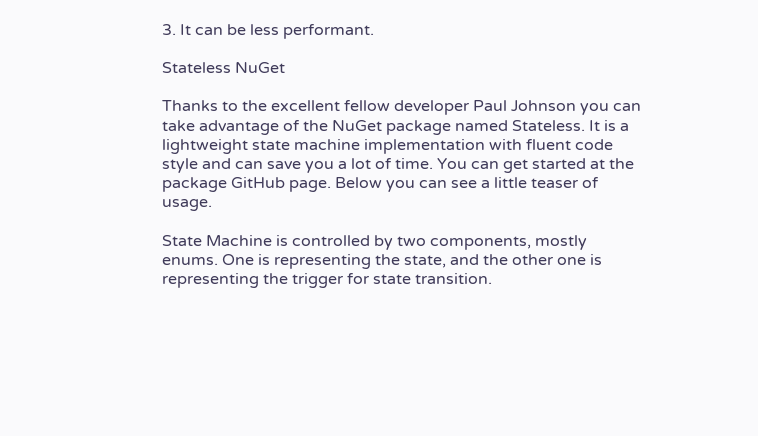3. It can be less performant.

Stateless NuGet

Thanks to the excellent fellow developer Paul Johnson you can take advantage of the NuGet package named Stateless. It is a lightweight state machine implementation with fluent code style and can save you a lot of time. You can get started at the package GitHub page. Below you can see a little teaser of usage.

State Machine is controlled by two components, mostly enums. One is representing the state, and the other one is representing the trigger for state transition.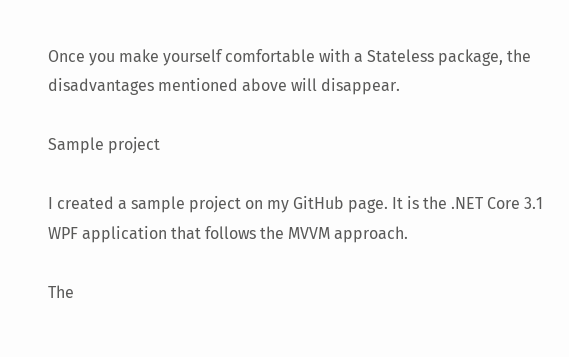Once you make yourself comfortable with a Stateless package, the disadvantages mentioned above will disappear.

Sample project

I created a sample project on my GitHub page. It is the .NET Core 3.1 WPF application that follows the MVVM approach.

The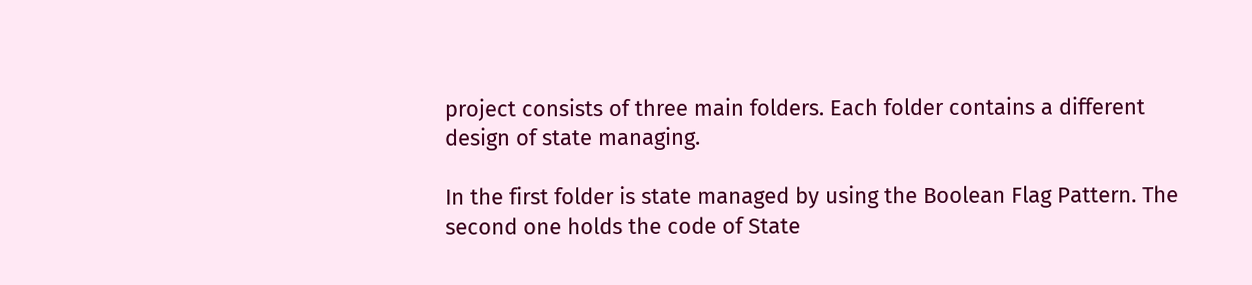project consists of three main folders. Each folder contains a different design of state managing.

In the first folder is state managed by using the Boolean Flag Pattern. The second one holds the code of State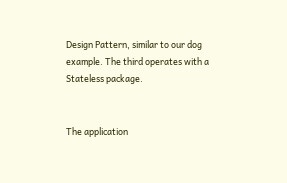Design Pattern, similar to our dog example. The third operates with a Stateless package.


The application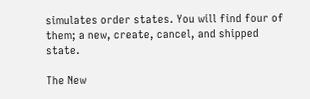simulates order states. You will find four of them; a new, create, cancel, and shipped state.

The New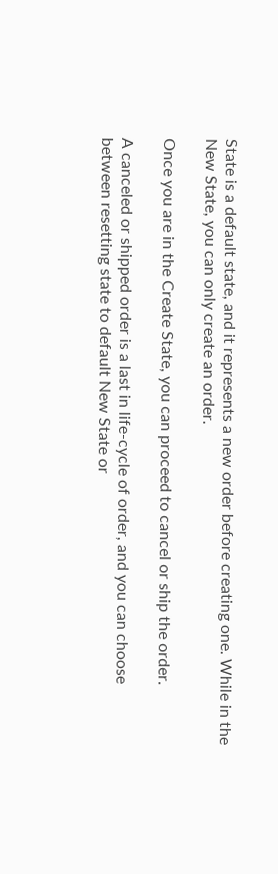State is a default state, and it represents a new order before creating one. While in the New State, you can only create an order.

Once you are in the Create State, you can proceed to cancel or ship the order.

A canceled or shipped order is a last in life-cycle of order, and you can choose between resetting state to default New State or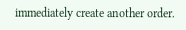immediately create another order.